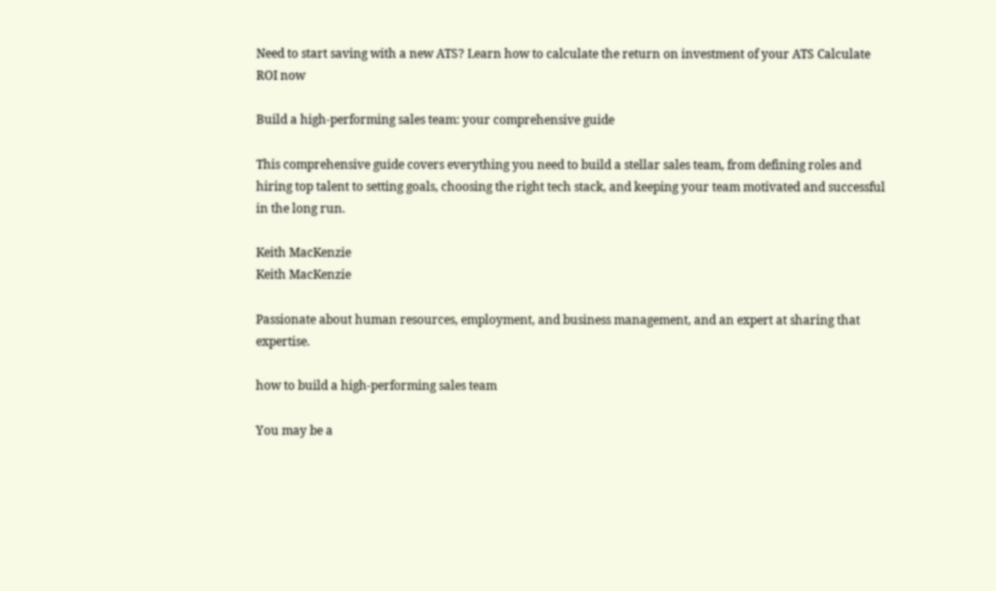Need to start saving with a new ATS? Learn how to calculate the return on investment of your ATS Calculate ROI now

Build a high-performing sales team: your comprehensive guide

This comprehensive guide covers everything you need to build a stellar sales team, from defining roles and hiring top talent to setting goals, choosing the right tech stack, and keeping your team motivated and successful in the long run.

Keith MacKenzie
Keith MacKenzie

Passionate about human resources, employment, and business management, and an expert at sharing that expertise.

how to build a high-performing sales team

You may be a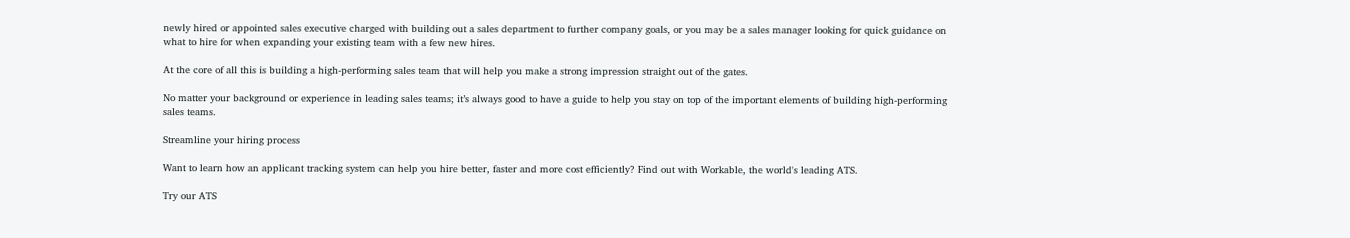newly hired or appointed sales executive charged with building out a sales department to further company goals, or you may be a sales manager looking for quick guidance on what to hire for when expanding your existing team with a few new hires.

At the core of all this is building a high-performing sales team that will help you make a strong impression straight out of the gates.

No matter your background or experience in leading sales teams; it’s always good to have a guide to help you stay on top of the important elements of building high-performing sales teams.

Streamline your hiring process

Want to learn how an applicant tracking system can help you hire better, faster and more cost efficiently? Find out with Workable, the world's leading ATS.

Try our ATS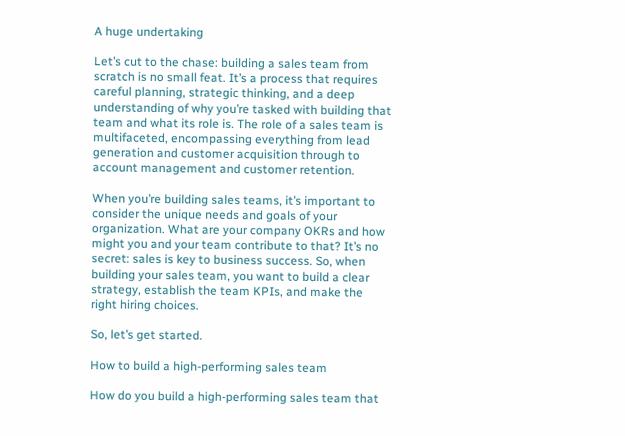A huge undertaking

Let’s cut to the chase: building a sales team from scratch is no small feat. It’s a process that requires careful planning, strategic thinking, and a deep understanding of why you’re tasked with building that team and what its role is. The role of a sales team is multifaceted, encompassing everything from lead generation and customer acquisition through to account management and customer retention.

When you’re building sales teams, it’s important to consider the unique needs and goals of your organization. What are your company OKRs and how might you and your team contribute to that? It’s no secret: sales is key to business success. So, when building your sales team, you want to build a clear strategy, establish the team KPIs, and make the right hiring choices.

So, let’s get started.

How to build a high-performing sales team

How do you build a high-performing sales team that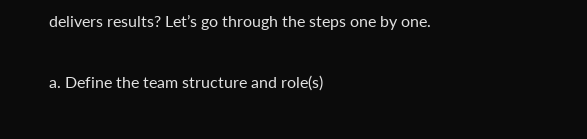delivers results? Let’s go through the steps one by one.

a. Define the team structure and role(s)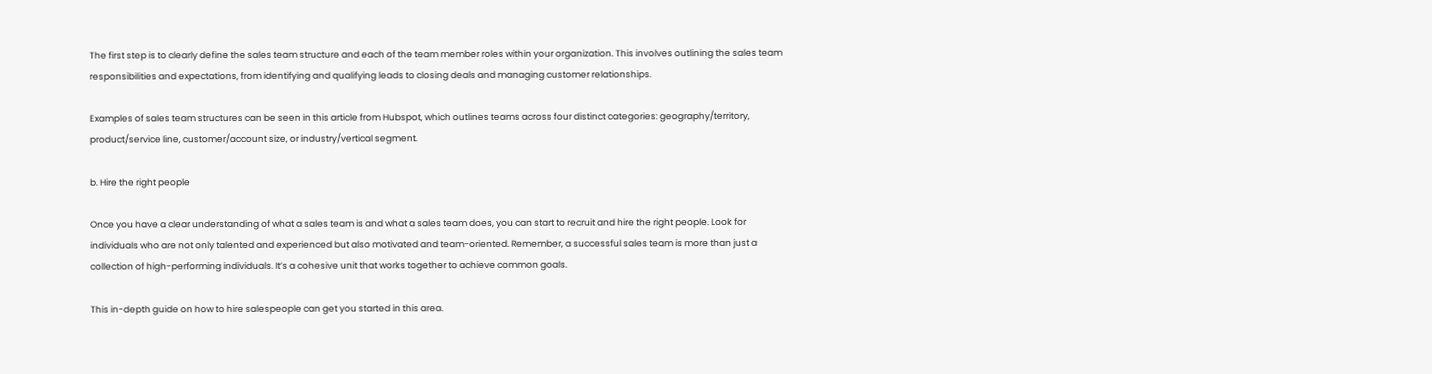The first step is to clearly define the sales team structure and each of the team member roles within your organization. This involves outlining the sales team responsibilities and expectations, from identifying and qualifying leads to closing deals and managing customer relationships.

Examples of sales team structures can be seen in this article from Hubspot, which outlines teams across four distinct categories: geography/territory, product/service line, customer/account size, or industry/vertical segment.

b. Hire the right people

Once you have a clear understanding of what a sales team is and what a sales team does, you can start to recruit and hire the right people. Look for individuals who are not only talented and experienced but also motivated and team-oriented. Remember, a successful sales team is more than just a collection of high-performing individuals. It’s a cohesive unit that works together to achieve common goals.

This in-depth guide on how to hire salespeople can get you started in this area.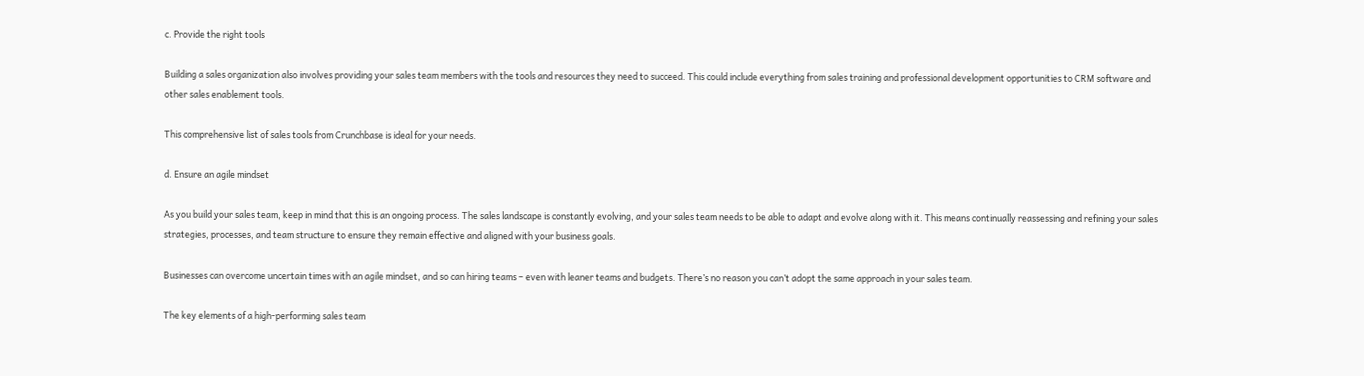c. Provide the right tools

Building a sales organization also involves providing your sales team members with the tools and resources they need to succeed. This could include everything from sales training and professional development opportunities to CRM software and other sales enablement tools.

This comprehensive list of sales tools from Crunchbase is ideal for your needs.

d. Ensure an agile mindset

As you build your sales team, keep in mind that this is an ongoing process. The sales landscape is constantly evolving, and your sales team needs to be able to adapt and evolve along with it. This means continually reassessing and refining your sales strategies, processes, and team structure to ensure they remain effective and aligned with your business goals.

Businesses can overcome uncertain times with an agile mindset, and so can hiring teams – even with leaner teams and budgets. There’s no reason you can’t adopt the same approach in your sales team.

The key elements of a high-performing sales team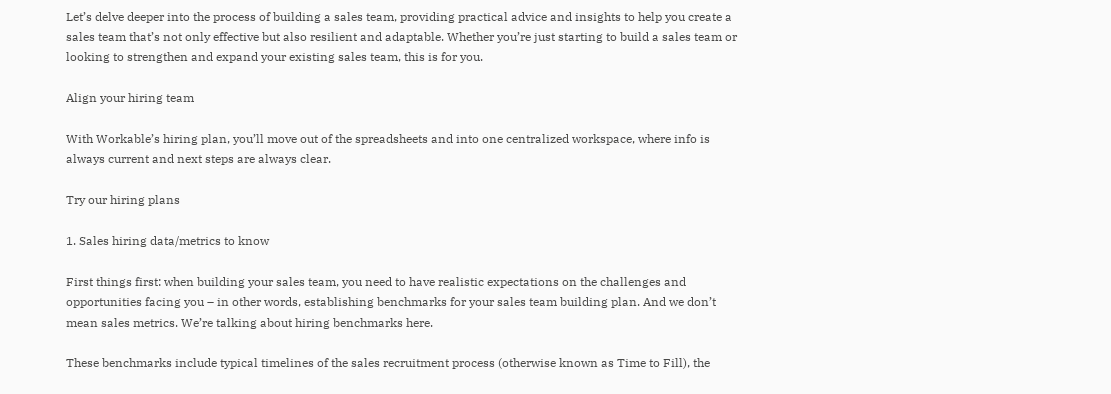Let’s delve deeper into the process of building a sales team, providing practical advice and insights to help you create a sales team that’s not only effective but also resilient and adaptable. Whether you’re just starting to build a sales team or looking to strengthen and expand your existing sales team, this is for you.

Align your hiring team

With Workable’s hiring plan, you’ll move out of the spreadsheets and into one centralized workspace, where info is always current and next steps are always clear.

Try our hiring plans

1. Sales hiring data/metrics to know

First things first: when building your sales team, you need to have realistic expectations on the challenges and opportunities facing you – in other words, establishing benchmarks for your sales team building plan. And we don’t mean sales metrics. We’re talking about hiring benchmarks here.

These benchmarks include typical timelines of the sales recruitment process (otherwise known as Time to Fill), the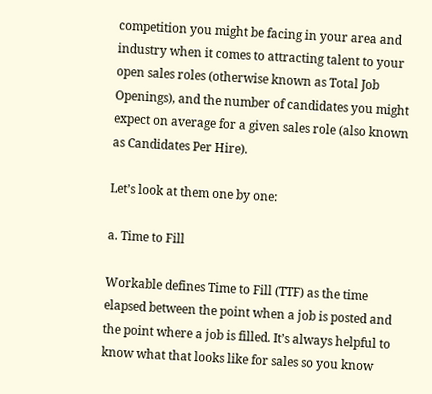competition you might be facing in your area and industry when it comes to attracting talent to your open sales roles (otherwise known as Total Job Openings), and the number of candidates you might expect on average for a given sales role (also known as Candidates Per Hire).

Let’s look at them one by one:

a. Time to Fill

Workable defines Time to Fill (TTF) as the time elapsed between the point when a job is posted and the point where a job is filled. It’s always helpful to know what that looks like for sales so you know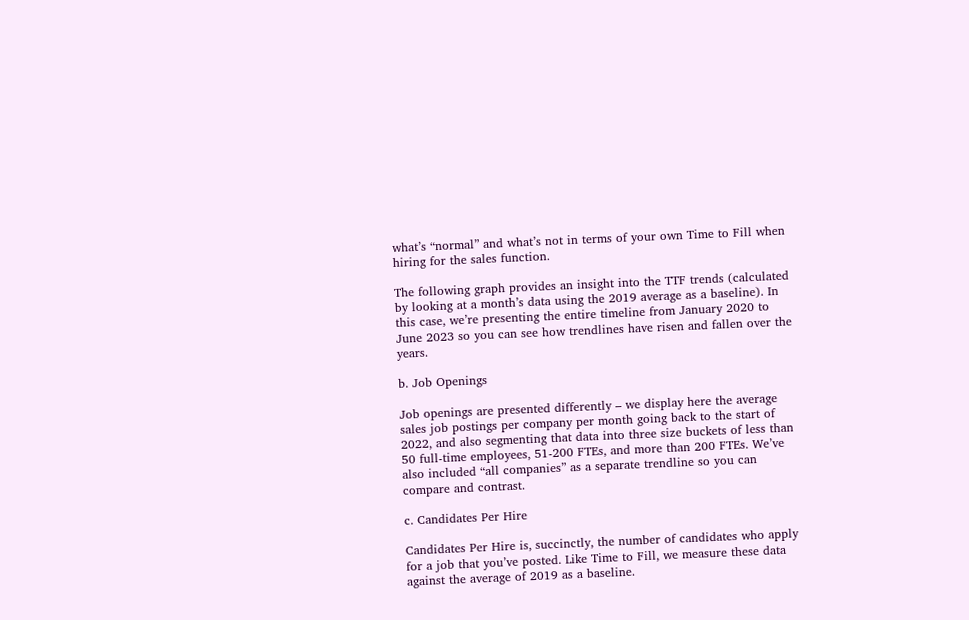what’s “normal” and what’s not in terms of your own Time to Fill when hiring for the sales function.

The following graph provides an insight into the TTF trends (calculated by looking at a month’s data using the 2019 average as a baseline). In this case, we’re presenting the entire timeline from January 2020 to June 2023 so you can see how trendlines have risen and fallen over the years.

b. Job Openings

Job openings are presented differently – we display here the average sales job postings per company per month going back to the start of 2022, and also segmenting that data into three size buckets of less than 50 full-time employees, 51-200 FTEs, and more than 200 FTEs. We’ve also included “all companies” as a separate trendline so you can compare and contrast.

c. Candidates Per Hire

Candidates Per Hire is, succinctly, the number of candidates who apply for a job that you’ve posted. Like Time to Fill, we measure these data against the average of 2019 as a baseline.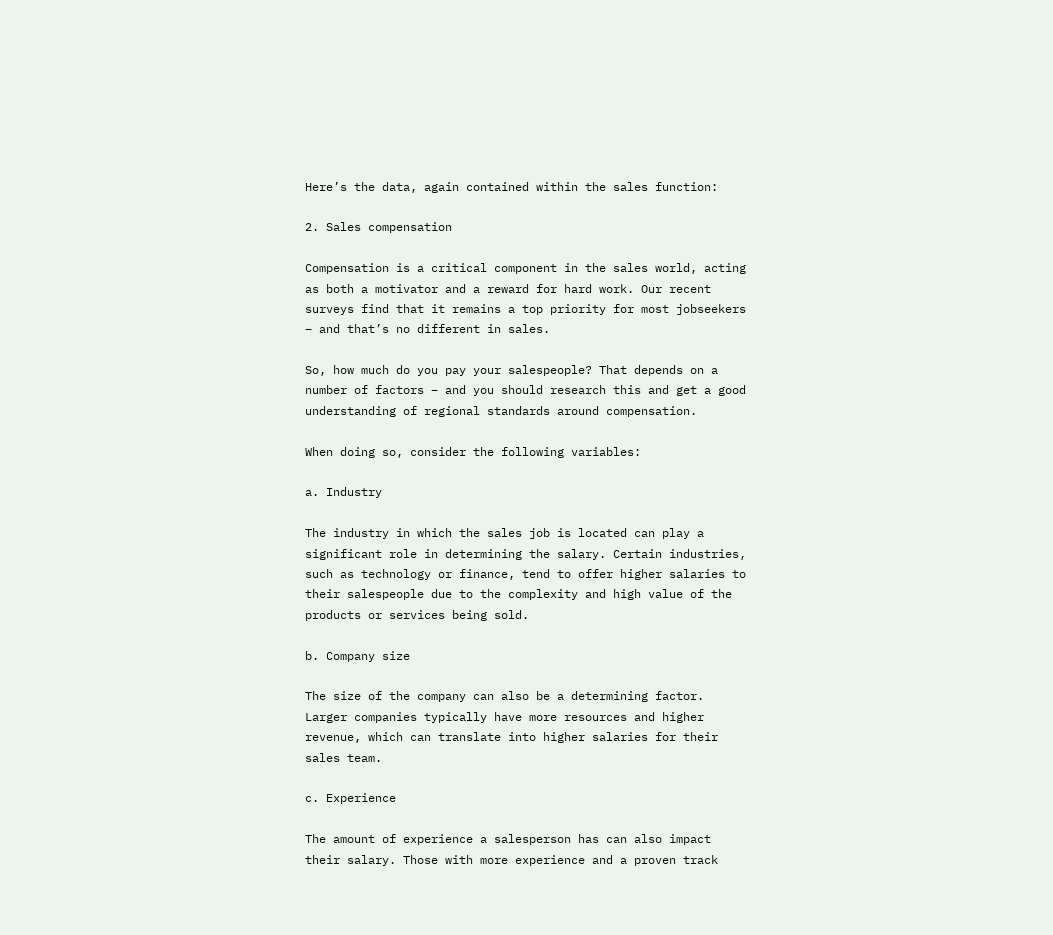Here’s the data, again contained within the sales function:

2. Sales compensation

Compensation is a critical component in the sales world, acting as both a motivator and a reward for hard work. Our recent surveys find that it remains a top priority for most jobseekers – and that’s no different in sales.

So, how much do you pay your salespeople? That depends on a number of factors – and you should research this and get a good understanding of regional standards around compensation.

When doing so, consider the following variables:

a. Industry

The industry in which the sales job is located can play a significant role in determining the salary. Certain industries, such as technology or finance, tend to offer higher salaries to their salespeople due to the complexity and high value of the products or services being sold.

b. Company size

The size of the company can also be a determining factor. Larger companies typically have more resources and higher revenue, which can translate into higher salaries for their sales team.

c. Experience

The amount of experience a salesperson has can also impact their salary. Those with more experience and a proven track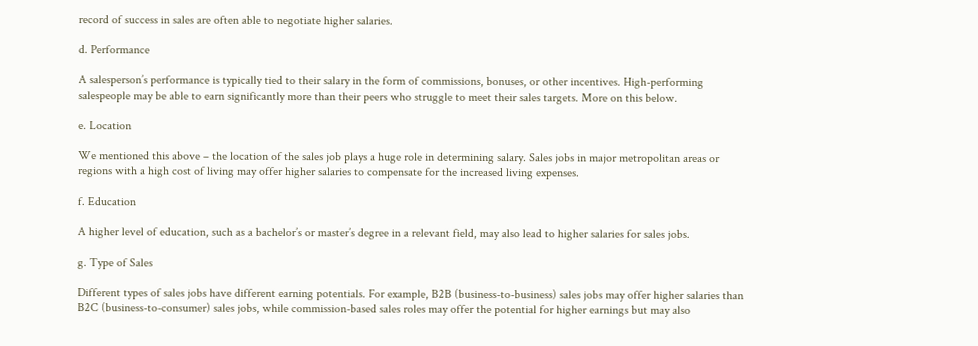record of success in sales are often able to negotiate higher salaries.

d. Performance

A salesperson’s performance is typically tied to their salary in the form of commissions, bonuses, or other incentives. High-performing salespeople may be able to earn significantly more than their peers who struggle to meet their sales targets. More on this below.

e. Location

We mentioned this above – the location of the sales job plays a huge role in determining salary. Sales jobs in major metropolitan areas or regions with a high cost of living may offer higher salaries to compensate for the increased living expenses.

f. Education

A higher level of education, such as a bachelor’s or master’s degree in a relevant field, may also lead to higher salaries for sales jobs.

g. Type of Sales

Different types of sales jobs have different earning potentials. For example, B2B (business-to-business) sales jobs may offer higher salaries than B2C (business-to-consumer) sales jobs, while commission-based sales roles may offer the potential for higher earnings but may also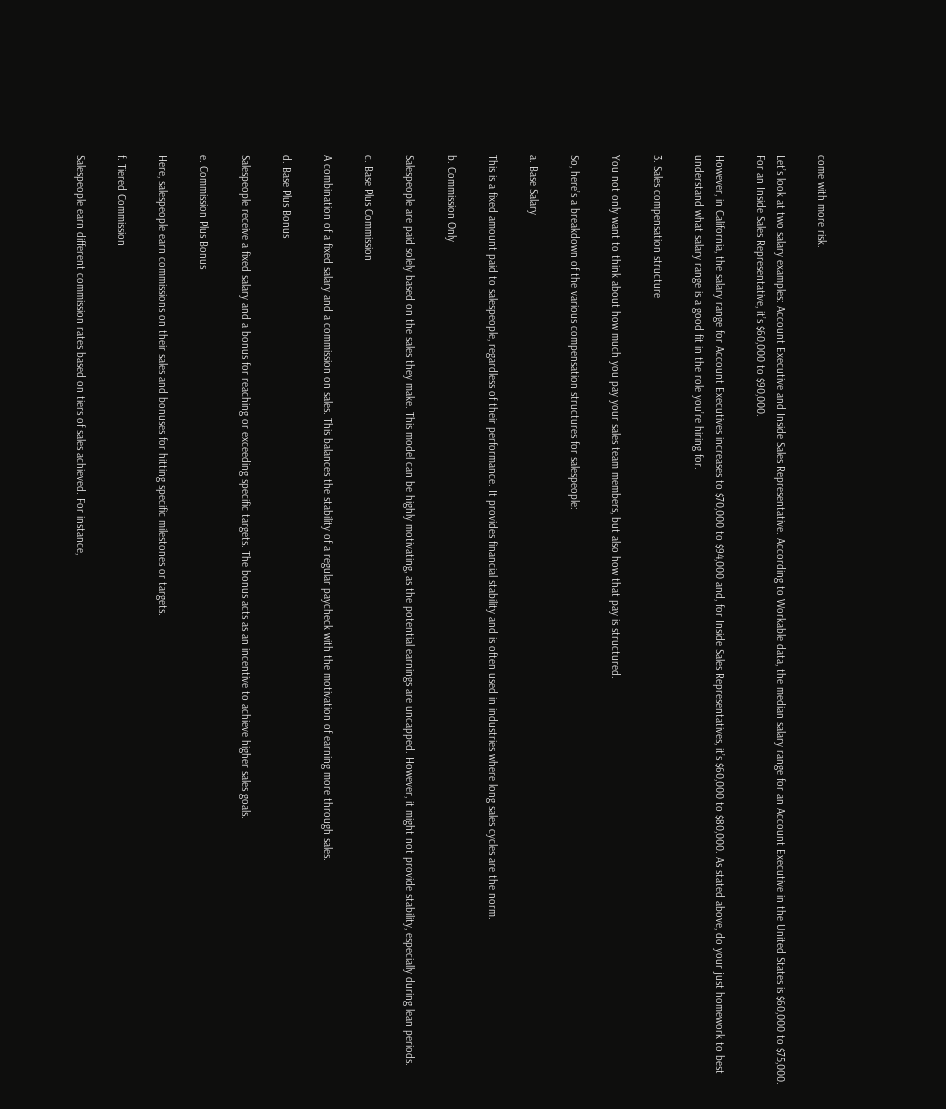come with more risk.

Let’s look at two salary examples: Account Executive and Inside Sales Representative. According to Workable data, the median salary range for an Account Executive in the United States is $60,000 to $75,000. For an Inside Sales Representative, it’s $60,000 to $90,000.

However, in California, the salary range for Account Executives increases to $70,000 to $94,000 and, for Inside Sales Representatives, it’s $60,000 to $80,000. As stated above, do your just homework to best understand what salary range is a good fit in the role you’re hiring for.

3. Sales compensation structure

You not only want to think about how much you pay your sales team members, but also how that pay is structured.

So, here’s a breakdown of the various compensation structures for salespeople:

a. Base Salary

This is a fixed amount paid to salespeople, regardless of their performance. It provides financial stability and is often used in industries where long sales cycles are the norm.

b. Commission Only

Salespeople are paid solely based on the sales they make. This model can be highly motivating, as the potential earnings are uncapped. However, it might not provide stability, especially during lean periods.

c. Base Plus Commission

A combination of a fixed salary and a commission on sales. This balances the stability of a regular paycheck with the motivation of earning more through sales.

d. Base Plus Bonus

Salespeople receive a fixed salary and a bonus for reaching or exceeding specific targets. The bonus acts as an incentive to achieve higher sales goals.

e. Commission Plus Bonus

Here, salespeople earn commissions on their sales and bonuses for hitting specific milestones or targets.

f. Tiered Commission

Salespeople earn different commission rates based on tiers of sales achieved. For instance,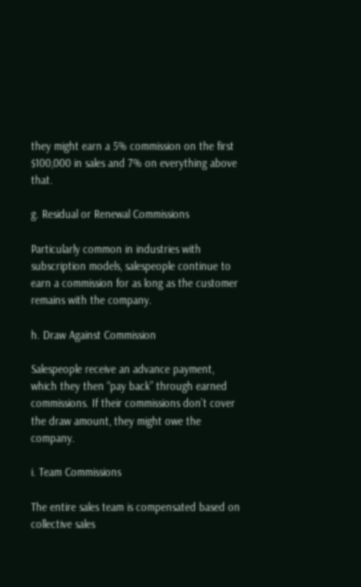they might earn a 5% commission on the first $100,000 in sales and 7% on everything above that.

g. Residual or Renewal Commissions

Particularly common in industries with subscription models, salespeople continue to earn a commission for as long as the customer remains with the company.

h. Draw Against Commission

Salespeople receive an advance payment, which they then “pay back” through earned commissions. If their commissions don’t cover the draw amount, they might owe the company.

i. Team Commissions

The entire sales team is compensated based on collective sales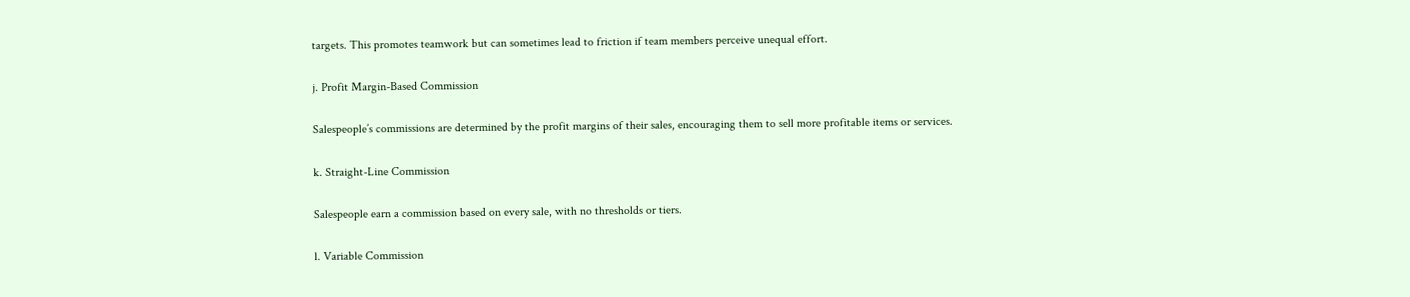targets. This promotes teamwork but can sometimes lead to friction if team members perceive unequal effort.

j. Profit Margin-Based Commission

Salespeople’s commissions are determined by the profit margins of their sales, encouraging them to sell more profitable items or services.

k. Straight-Line Commission

Salespeople earn a commission based on every sale, with no thresholds or tiers.

l. Variable Commission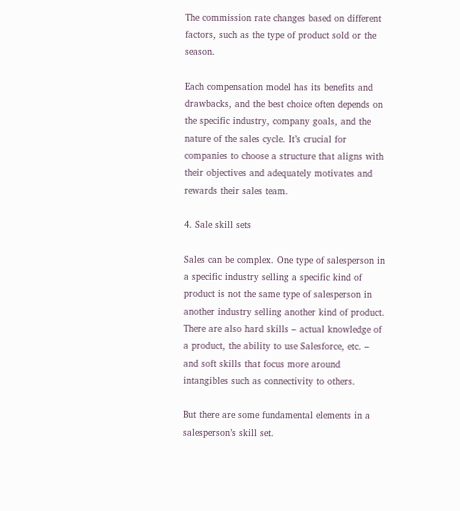The commission rate changes based on different factors, such as the type of product sold or the season.

Each compensation model has its benefits and drawbacks, and the best choice often depends on the specific industry, company goals, and the nature of the sales cycle. It’s crucial for companies to choose a structure that aligns with their objectives and adequately motivates and rewards their sales team.

4. Sale skill sets

Sales can be complex. One type of salesperson in a specific industry selling a specific kind of product is not the same type of salesperson in another industry selling another kind of product. There are also hard skills – actual knowledge of a product, the ability to use Salesforce, etc. – and soft skills that focus more around intangibles such as connectivity to others.

But there are some fundamental elements in a salesperson’s skill set.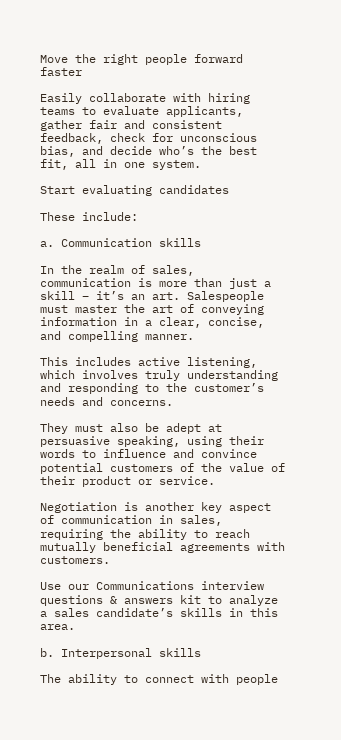Move the right people forward faster

Easily collaborate with hiring teams to evaluate applicants, gather fair and consistent feedback, check for unconscious bias, and decide who’s the best fit, all in one system.

Start evaluating candidates

These include:

a. Communication skills

In the realm of sales, communication is more than just a skill – it’s an art. Salespeople must master the art of conveying information in a clear, concise, and compelling manner.

This includes active listening, which involves truly understanding and responding to the customer’s needs and concerns.

They must also be adept at persuasive speaking, using their words to influence and convince potential customers of the value of their product or service.

Negotiation is another key aspect of communication in sales, requiring the ability to reach mutually beneficial agreements with customers.

Use our Communications interview questions & answers kit to analyze a sales candidate’s skills in this area.

b. Interpersonal skills

The ability to connect with people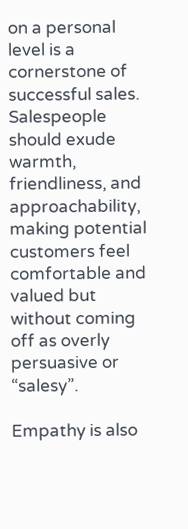on a personal level is a cornerstone of successful sales. Salespeople should exude warmth, friendliness, and approachability, making potential customers feel comfortable and valued but without coming off as overly persuasive or “salesy”.

Empathy is also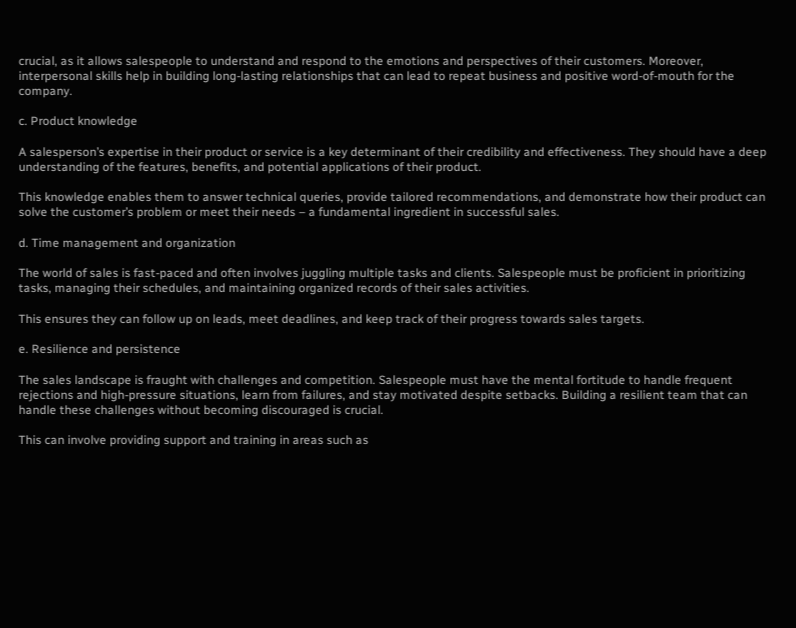crucial, as it allows salespeople to understand and respond to the emotions and perspectives of their customers. Moreover, interpersonal skills help in building long-lasting relationships that can lead to repeat business and positive word-of-mouth for the company.

c. Product knowledge

A salesperson’s expertise in their product or service is a key determinant of their credibility and effectiveness. They should have a deep understanding of the features, benefits, and potential applications of their product.

This knowledge enables them to answer technical queries, provide tailored recommendations, and demonstrate how their product can solve the customer’s problem or meet their needs – a fundamental ingredient in successful sales.

d. Time management and organization

The world of sales is fast-paced and often involves juggling multiple tasks and clients. Salespeople must be proficient in prioritizing tasks, managing their schedules, and maintaining organized records of their sales activities.

This ensures they can follow up on leads, meet deadlines, and keep track of their progress towards sales targets.

e. Resilience and persistence

The sales landscape is fraught with challenges and competition. Salespeople must have the mental fortitude to handle frequent rejections and high-pressure situations, learn from failures, and stay motivated despite setbacks. Building a resilient team that can handle these challenges without becoming discouraged is crucial.

This can involve providing support and training in areas such as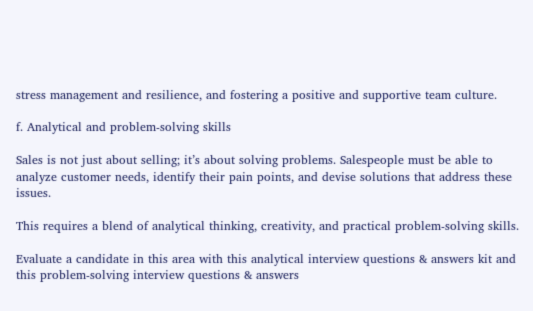stress management and resilience, and fostering a positive and supportive team culture.

f. Analytical and problem-solving skills

Sales is not just about selling; it’s about solving problems. Salespeople must be able to analyze customer needs, identify their pain points, and devise solutions that address these issues.

This requires a blend of analytical thinking, creativity, and practical problem-solving skills.

Evaluate a candidate in this area with this analytical interview questions & answers kit and this problem-solving interview questions & answers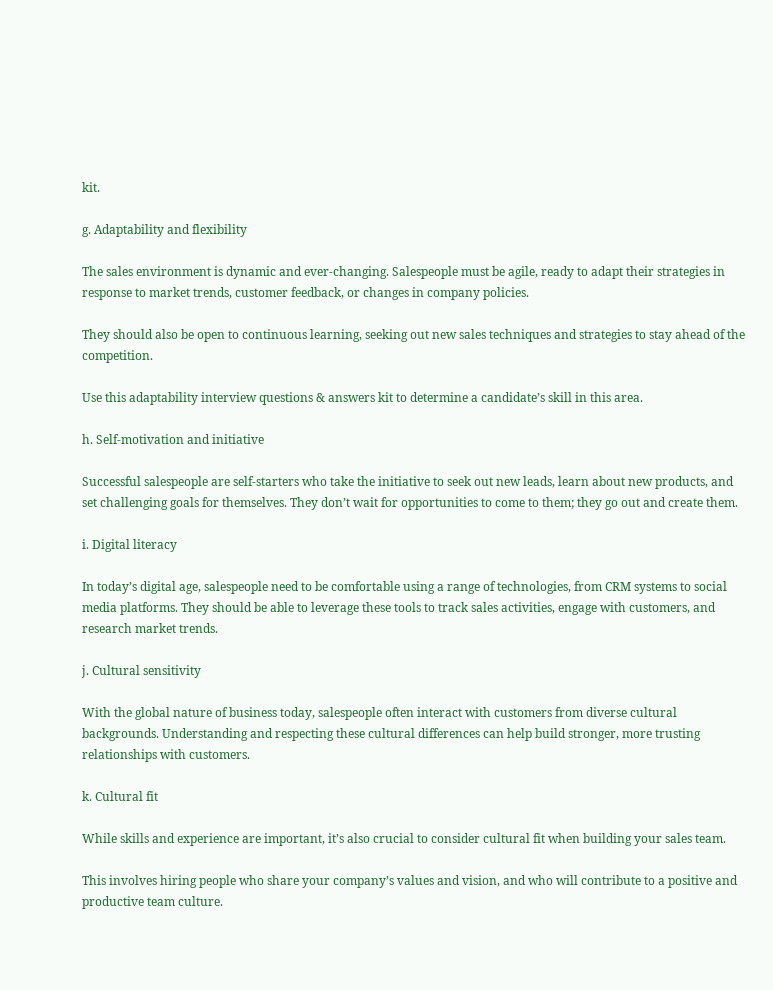kit.

g. Adaptability and flexibility

The sales environment is dynamic and ever-changing. Salespeople must be agile, ready to adapt their strategies in response to market trends, customer feedback, or changes in company policies.

They should also be open to continuous learning, seeking out new sales techniques and strategies to stay ahead of the competition.

Use this adaptability interview questions & answers kit to determine a candidate’s skill in this area.

h. Self-motivation and initiative

Successful salespeople are self-starters who take the initiative to seek out new leads, learn about new products, and set challenging goals for themselves. They don’t wait for opportunities to come to them; they go out and create them.

i. Digital literacy

In today’s digital age, salespeople need to be comfortable using a range of technologies, from CRM systems to social media platforms. They should be able to leverage these tools to track sales activities, engage with customers, and research market trends.

j. Cultural sensitivity

With the global nature of business today, salespeople often interact with customers from diverse cultural backgrounds. Understanding and respecting these cultural differences can help build stronger, more trusting relationships with customers.

k. Cultural fit

While skills and experience are important, it’s also crucial to consider cultural fit when building your sales team.

This involves hiring people who share your company’s values and vision, and who will contribute to a positive and productive team culture.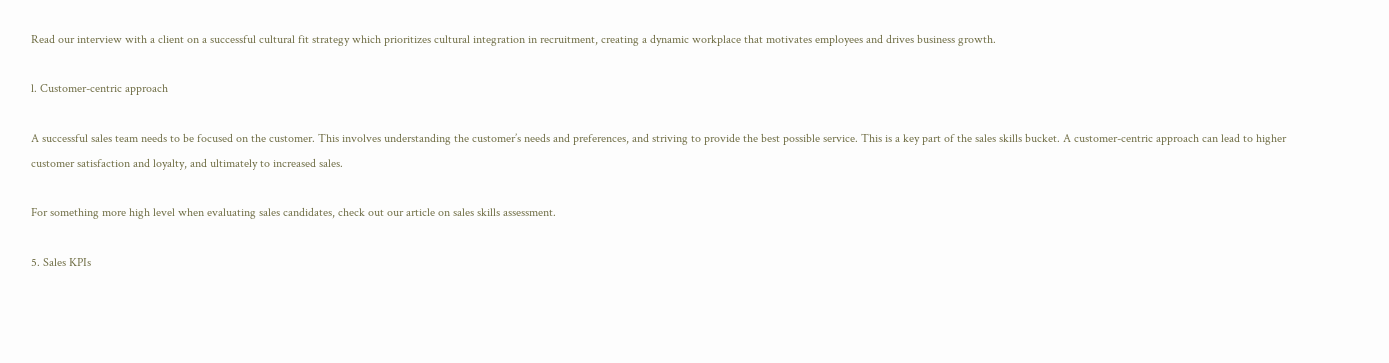Read our interview with a client on a successful cultural fit strategy which prioritizes cultural integration in recruitment, creating a dynamic workplace that motivates employees and drives business growth.

l. Customer-centric approach

A successful sales team needs to be focused on the customer. This involves understanding the customer’s needs and preferences, and striving to provide the best possible service. This is a key part of the sales skills bucket. A customer-centric approach can lead to higher customer satisfaction and loyalty, and ultimately to increased sales.

For something more high level when evaluating sales candidates, check out our article on sales skills assessment.

5. Sales KPIs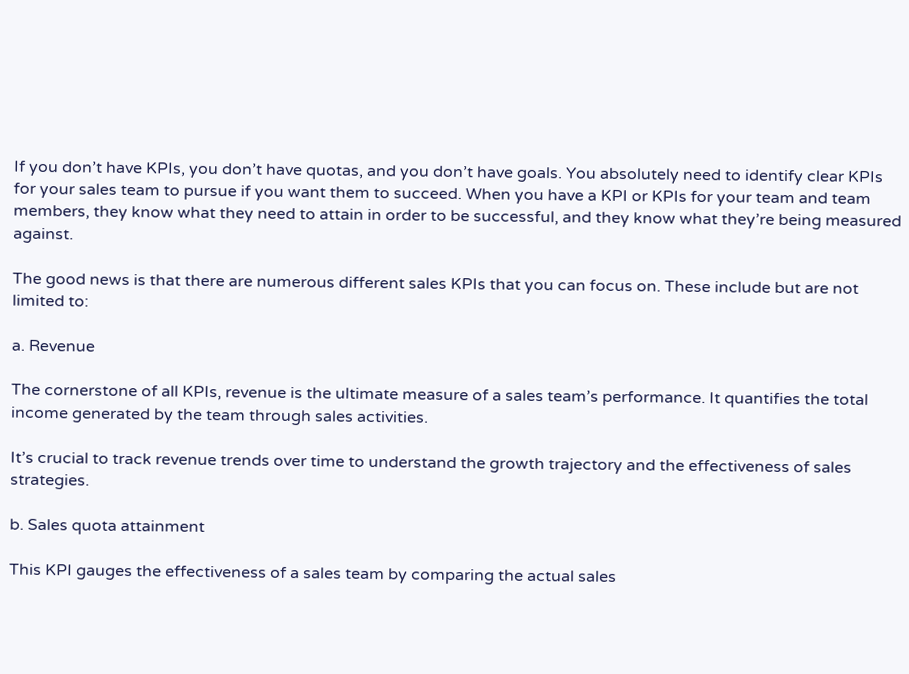If you don’t have KPIs, you don’t have quotas, and you don’t have goals. You absolutely need to identify clear KPIs for your sales team to pursue if you want them to succeed. When you have a KPI or KPIs for your team and team members, they know what they need to attain in order to be successful, and they know what they’re being measured against.

The good news is that there are numerous different sales KPIs that you can focus on. These include but are not limited to:

a. Revenue

The cornerstone of all KPIs, revenue is the ultimate measure of a sales team’s performance. It quantifies the total income generated by the team through sales activities.

It’s crucial to track revenue trends over time to understand the growth trajectory and the effectiveness of sales strategies.

b. Sales quota attainment

This KPI gauges the effectiveness of a sales team by comparing the actual sales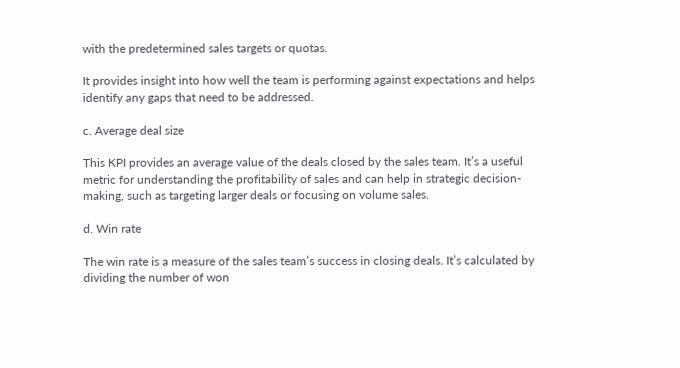with the predetermined sales targets or quotas.

It provides insight into how well the team is performing against expectations and helps identify any gaps that need to be addressed.

c. Average deal size

This KPI provides an average value of the deals closed by the sales team. It’s a useful metric for understanding the profitability of sales and can help in strategic decision-making, such as targeting larger deals or focusing on volume sales.

d. Win rate

The win rate is a measure of the sales team’s success in closing deals. It’s calculated by dividing the number of won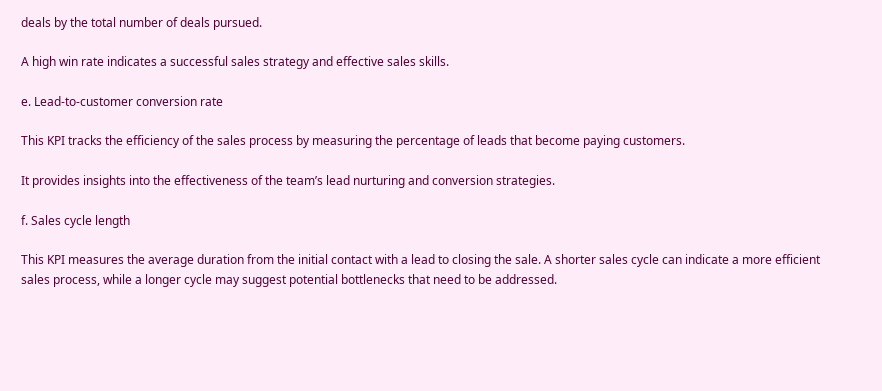deals by the total number of deals pursued.

A high win rate indicates a successful sales strategy and effective sales skills.

e. Lead-to-customer conversion rate

This KPI tracks the efficiency of the sales process by measuring the percentage of leads that become paying customers.

It provides insights into the effectiveness of the team’s lead nurturing and conversion strategies.

f. Sales cycle length

This KPI measures the average duration from the initial contact with a lead to closing the sale. A shorter sales cycle can indicate a more efficient sales process, while a longer cycle may suggest potential bottlenecks that need to be addressed.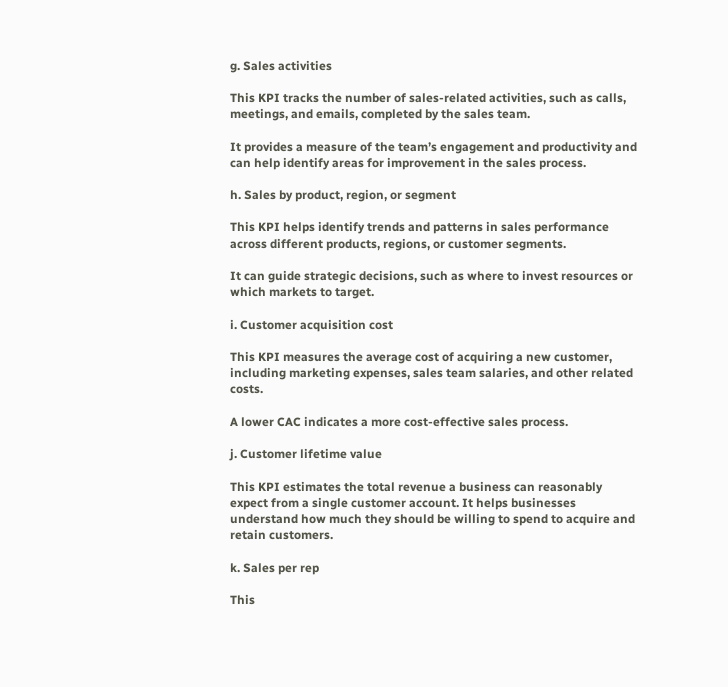g. Sales activities

This KPI tracks the number of sales-related activities, such as calls, meetings, and emails, completed by the sales team.

It provides a measure of the team’s engagement and productivity and can help identify areas for improvement in the sales process.

h. Sales by product, region, or segment

This KPI helps identify trends and patterns in sales performance across different products, regions, or customer segments.

It can guide strategic decisions, such as where to invest resources or which markets to target.

i. Customer acquisition cost

This KPI measures the average cost of acquiring a new customer, including marketing expenses, sales team salaries, and other related costs.

A lower CAC indicates a more cost-effective sales process.

j. Customer lifetime value

This KPI estimates the total revenue a business can reasonably expect from a single customer account. It helps businesses understand how much they should be willing to spend to acquire and retain customers.

k. Sales per rep

This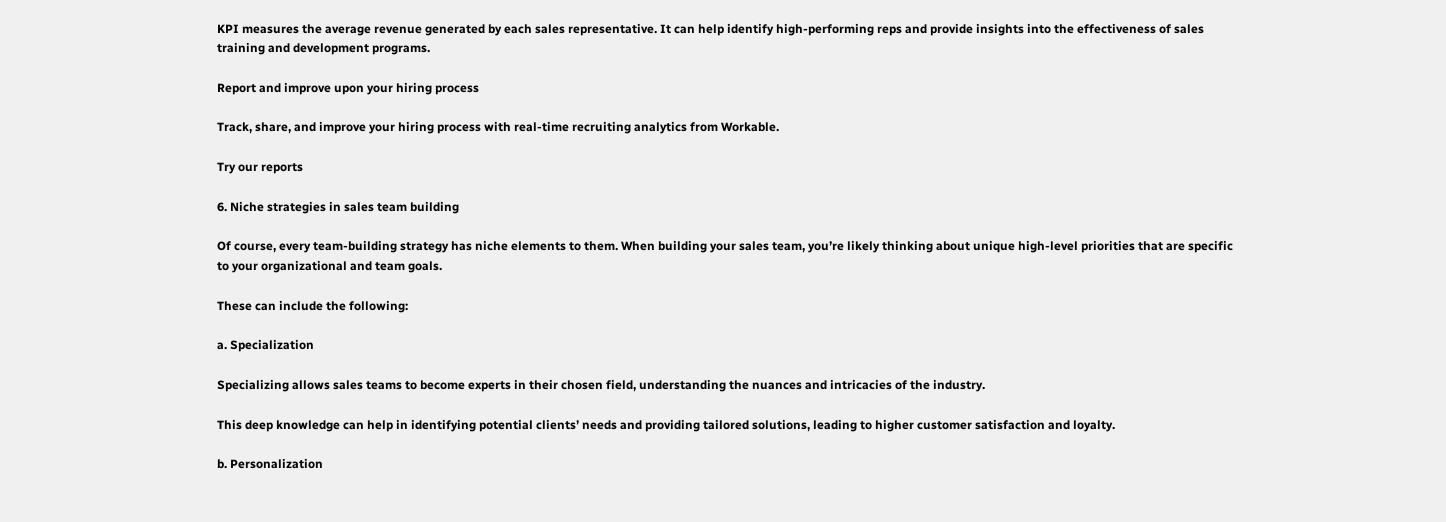KPI measures the average revenue generated by each sales representative. It can help identify high-performing reps and provide insights into the effectiveness of sales training and development programs.

Report and improve upon your hiring process

Track, share, and improve your hiring process with real-time recruiting analytics from Workable.

Try our reports

6. Niche strategies in sales team building

Of course, every team-building strategy has niche elements to them. When building your sales team, you’re likely thinking about unique high-level priorities that are specific to your organizational and team goals.

These can include the following:

a. Specialization

Specializing allows sales teams to become experts in their chosen field, understanding the nuances and intricacies of the industry.

This deep knowledge can help in identifying potential clients’ needs and providing tailored solutions, leading to higher customer satisfaction and loyalty.

b. Personalization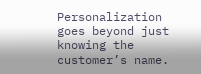Personalization goes beyond just knowing the customer’s name.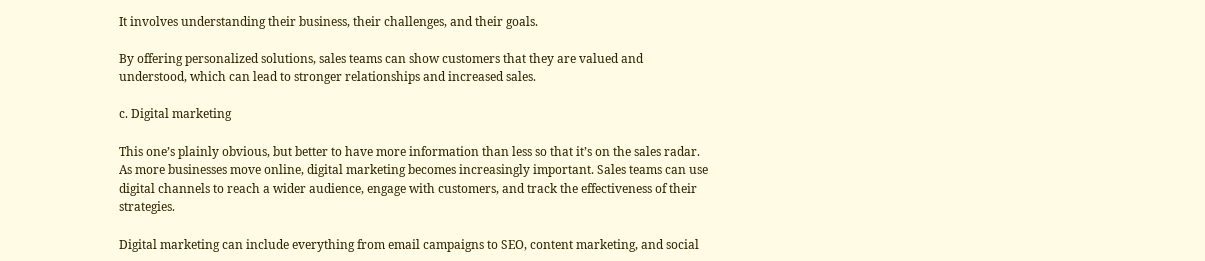It involves understanding their business, their challenges, and their goals.

By offering personalized solutions, sales teams can show customers that they are valued and understood, which can lead to stronger relationships and increased sales.

c. Digital marketing

This one’s plainly obvious, but better to have more information than less so that it’s on the sales radar. As more businesses move online, digital marketing becomes increasingly important. Sales teams can use digital channels to reach a wider audience, engage with customers, and track the effectiveness of their strategies.

Digital marketing can include everything from email campaigns to SEO, content marketing, and social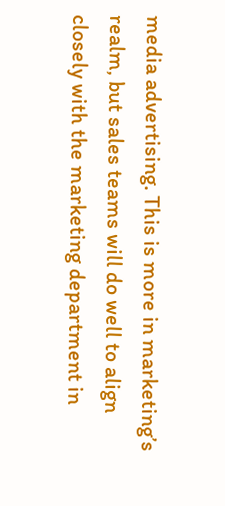media advertising. This is more in marketing’s realm, but sales teams will do well to align closely with the marketing department in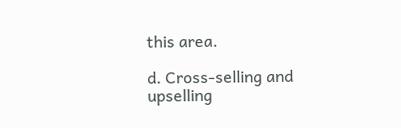this area.

d. Cross-selling and upselling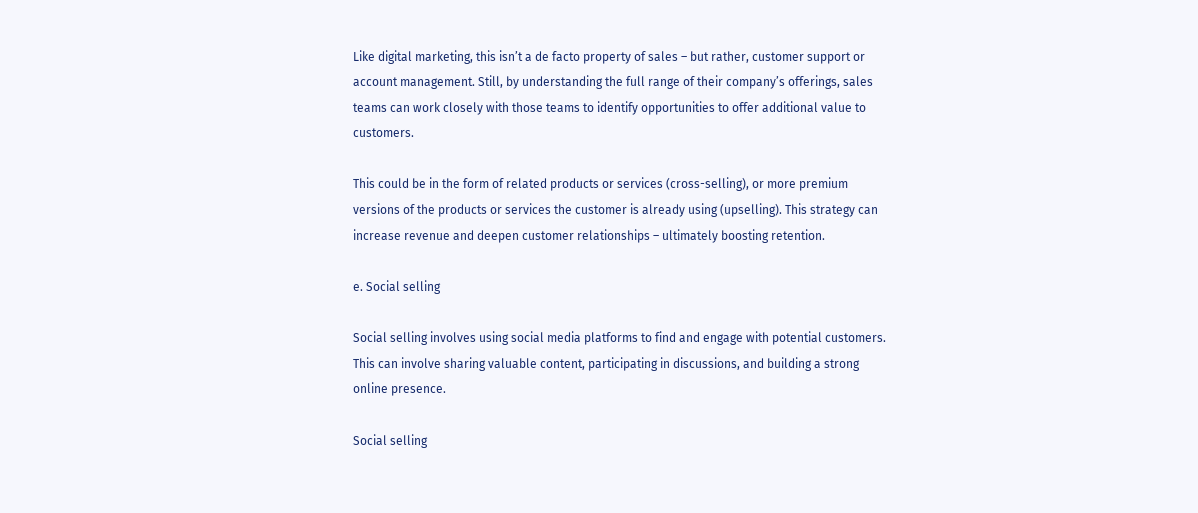Like digital marketing, this isn’t a de facto property of sales – but rather, customer support or account management. Still, by understanding the full range of their company’s offerings, sales teams can work closely with those teams to identify opportunities to offer additional value to customers.

This could be in the form of related products or services (cross-selling), or more premium versions of the products or services the customer is already using (upselling). This strategy can increase revenue and deepen customer relationships – ultimately boosting retention.

e. Social selling

Social selling involves using social media platforms to find and engage with potential customers. This can involve sharing valuable content, participating in discussions, and building a strong online presence.

Social selling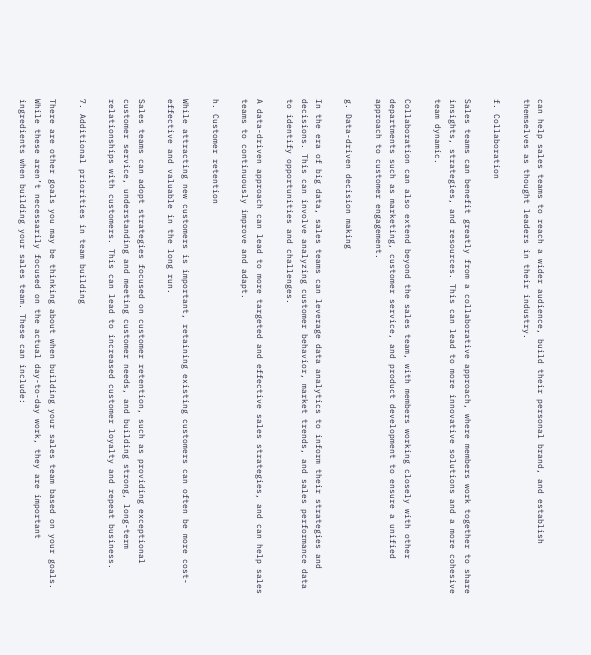can help sales teams to reach a wider audience, build their personal brand, and establish themselves as thought leaders in their industry.

f. Collaboration

Sales teams can benefit greatly from a collaborative approach, where members work together to share insights, strategies, and resources. This can lead to more innovative solutions and a more cohesive team dynamic.

Collaboration can also extend beyond the sales team, with members working closely with other departments such as marketing, customer service, and product development to ensure a unified approach to customer engagement.

g. Data-driven decision making

In the era of big data, sales teams can leverage data analytics to inform their strategies and decisions. This can involve analyzing customer behavior, market trends, and sales performance data to identify opportunities and challenges.

A data-driven approach can lead to more targeted and effective sales strategies, and can help sales teams to continuously improve and adapt.

h. Customer retention

While attracting new customers is important, retaining existing customers can often be more cost-effective and valuable in the long run.

Sales teams can adopt strategies focused on customer retention, such as providing exceptional customer service, understanding and meeting customer needs, and building strong, long-term relationships with customers. This can lead to increased customer loyalty and repeat business.

7. Additional priorities in team building

There are other goals you may be thinking about when building your sales team based on your goals. While these aren’t necessarily focused on the actual day-to-day work, they are important ingredients when building your sales team. These can include: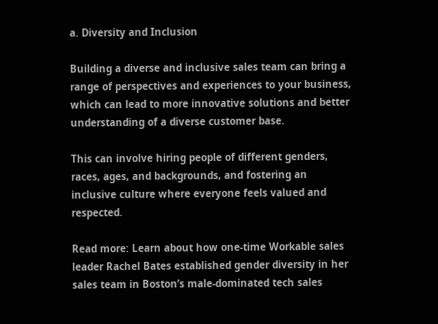a. Diversity and Inclusion

Building a diverse and inclusive sales team can bring a range of perspectives and experiences to your business, which can lead to more innovative solutions and better understanding of a diverse customer base.

This can involve hiring people of different genders, races, ages, and backgrounds, and fostering an inclusive culture where everyone feels valued and respected.

Read more: Learn about how one-time Workable sales leader Rachel Bates established gender diversity in her sales team in Boston’s male-dominated tech sales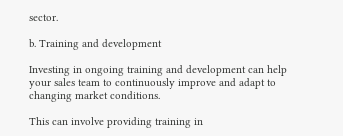sector.

b. Training and development

Investing in ongoing training and development can help your sales team to continuously improve and adapt to changing market conditions.

This can involve providing training in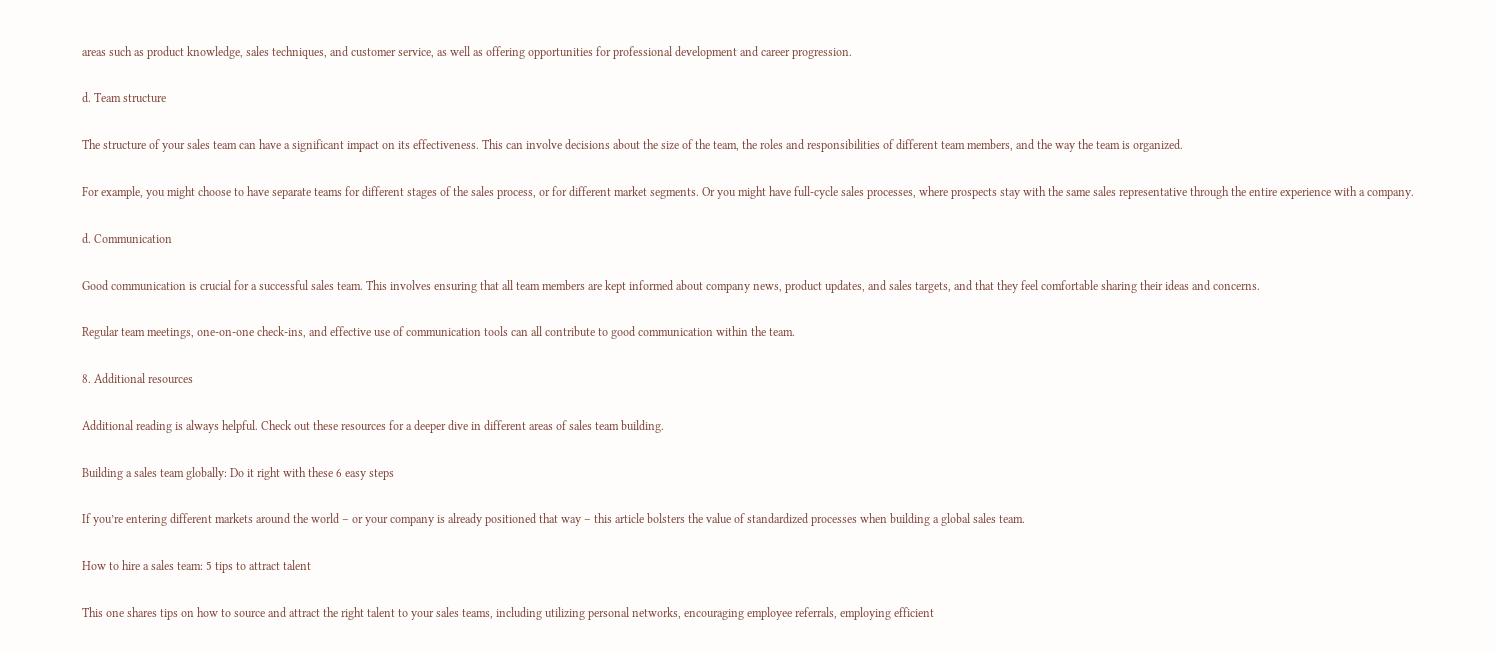areas such as product knowledge, sales techniques, and customer service, as well as offering opportunities for professional development and career progression.

d. Team structure

The structure of your sales team can have a significant impact on its effectiveness. This can involve decisions about the size of the team, the roles and responsibilities of different team members, and the way the team is organized.

For example, you might choose to have separate teams for different stages of the sales process, or for different market segments. Or you might have full-cycle sales processes, where prospects stay with the same sales representative through the entire experience with a company.

d. Communication

Good communication is crucial for a successful sales team. This involves ensuring that all team members are kept informed about company news, product updates, and sales targets, and that they feel comfortable sharing their ideas and concerns.

Regular team meetings, one-on-one check-ins, and effective use of communication tools can all contribute to good communication within the team.

8. Additional resources

Additional reading is always helpful. Check out these resources for a deeper dive in different areas of sales team building.

Building a sales team globally: Do it right with these 6 easy steps

If you’re entering different markets around the world – or your company is already positioned that way – this article bolsters the value of standardized processes when building a global sales team.

How to hire a sales team: 5 tips to attract talent

This one shares tips on how to source and attract the right talent to your sales teams, including utilizing personal networks, encouraging employee referrals, employing efficient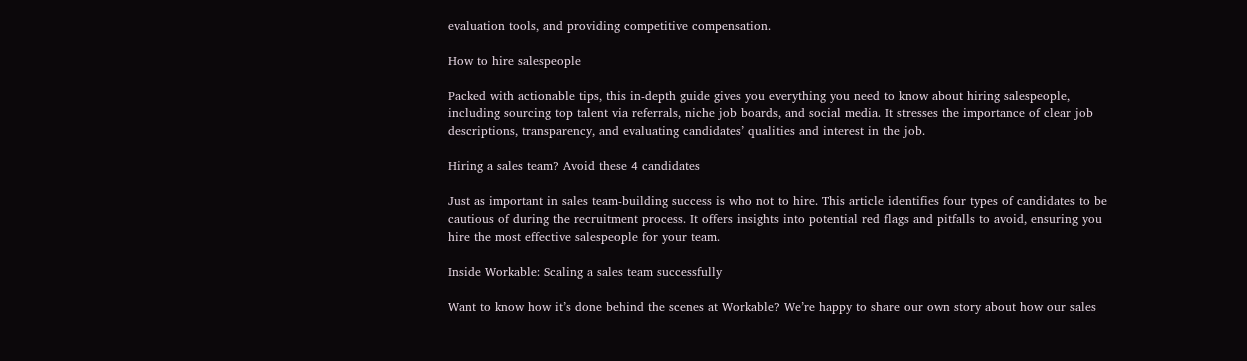evaluation tools, and providing competitive compensation.

How to hire salespeople

Packed with actionable tips, this in-depth guide gives you everything you need to know about hiring salespeople, including sourcing top talent via referrals, niche job boards, and social media. It stresses the importance of clear job descriptions, transparency, and evaluating candidates’ qualities and interest in the job.

Hiring a sales team? Avoid these 4 candidates

Just as important in sales team-building success is who not to hire. This article identifies four types of candidates to be cautious of during the recruitment process. It offers insights into potential red flags and pitfalls to avoid, ensuring you hire the most effective salespeople for your team.

Inside Workable: Scaling a sales team successfully

Want to know how it’s done behind the scenes at Workable? We’re happy to share our own story about how our sales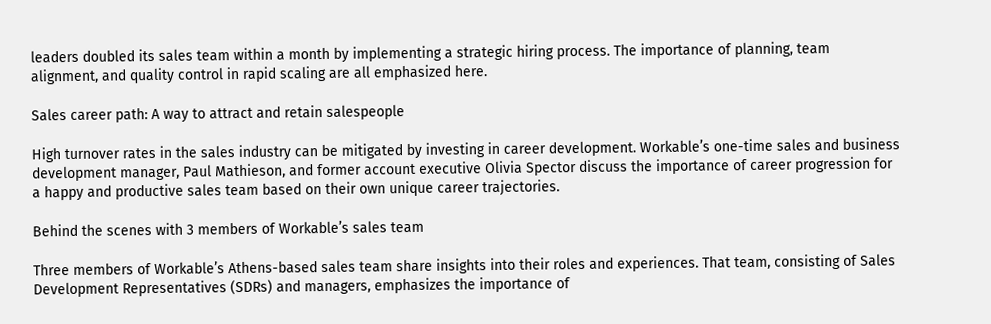leaders doubled its sales team within a month by implementing a strategic hiring process. The importance of planning, team alignment, and quality control in rapid scaling are all emphasized here.

Sales career path: A way to attract and retain salespeople

High turnover rates in the sales industry can be mitigated by investing in career development. Workable’s one-time sales and business development manager, Paul Mathieson, and former account executive Olivia Spector discuss the importance of career progression for a happy and productive sales team based on their own unique career trajectories.

Behind the scenes with 3 members of Workable’s sales team

Three members of Workable’s Athens-based sales team share insights into their roles and experiences. That team, consisting of Sales Development Representatives (SDRs) and managers, emphasizes the importance of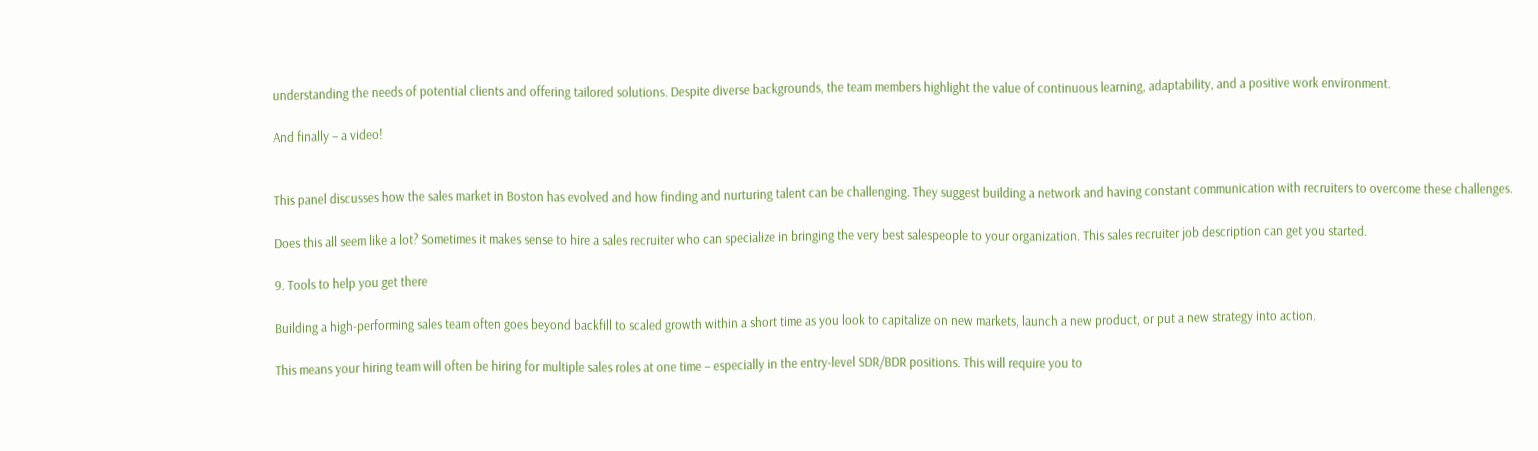understanding the needs of potential clients and offering tailored solutions. Despite diverse backgrounds, the team members highlight the value of continuous learning, adaptability, and a positive work environment.

And finally – a video!


This panel discusses how the sales market in Boston has evolved and how finding and nurturing talent can be challenging. They suggest building a network and having constant communication with recruiters to overcome these challenges.

Does this all seem like a lot? Sometimes it makes sense to hire a sales recruiter who can specialize in bringing the very best salespeople to your organization. This sales recruiter job description can get you started.

9. Tools to help you get there

Building a high-performing sales team often goes beyond backfill to scaled growth within a short time as you look to capitalize on new markets, launch a new product, or put a new strategy into action.

This means your hiring team will often be hiring for multiple sales roles at one time – especially in the entry-level SDR/BDR positions. This will require you to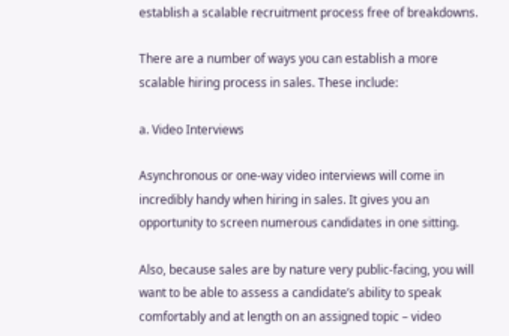establish a scalable recruitment process free of breakdowns.

There are a number of ways you can establish a more scalable hiring process in sales. These include:

a. Video Interviews

Asynchronous or one-way video interviews will come in incredibly handy when hiring in sales. It gives you an opportunity to screen numerous candidates in one sitting.

Also, because sales are by nature very public-facing, you will want to be able to assess a candidate’s ability to speak comfortably and at length on an assigned topic – video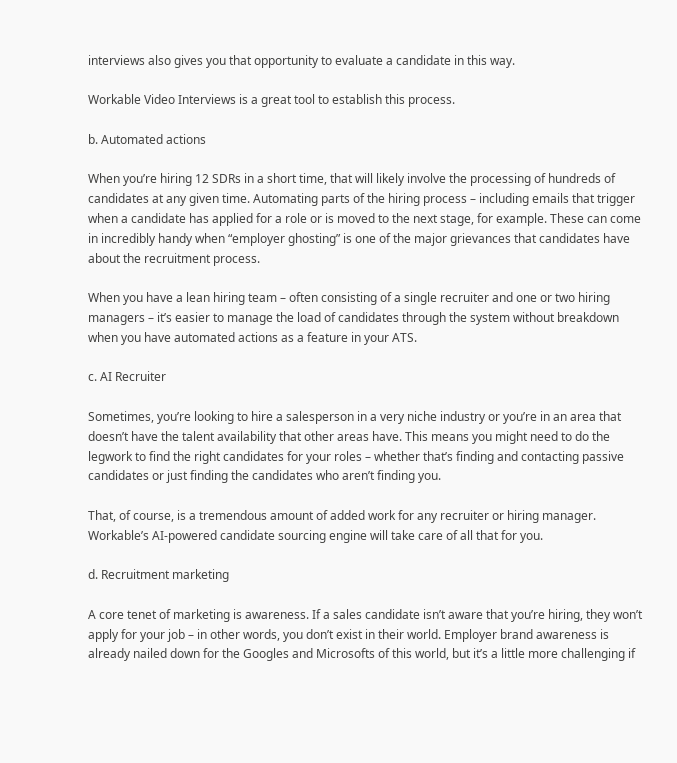interviews also gives you that opportunity to evaluate a candidate in this way.

Workable Video Interviews is a great tool to establish this process.

b. Automated actions

When you’re hiring 12 SDRs in a short time, that will likely involve the processing of hundreds of candidates at any given time. Automating parts of the hiring process – including emails that trigger when a candidate has applied for a role or is moved to the next stage, for example. These can come in incredibly handy when “employer ghosting” is one of the major grievances that candidates have about the recruitment process.

When you have a lean hiring team – often consisting of a single recruiter and one or two hiring managers – it’s easier to manage the load of candidates through the system without breakdown when you have automated actions as a feature in your ATS.

c. AI Recruiter

Sometimes, you’re looking to hire a salesperson in a very niche industry or you’re in an area that doesn’t have the talent availability that other areas have. This means you might need to do the legwork to find the right candidates for your roles – whether that’s finding and contacting passive candidates or just finding the candidates who aren’t finding you.

That, of course, is a tremendous amount of added work for any recruiter or hiring manager. Workable’s AI-powered candidate sourcing engine will take care of all that for you.

d. Recruitment marketing

A core tenet of marketing is awareness. If a sales candidate isn’t aware that you’re hiring, they won’t apply for your job – in other words, you don’t exist in their world. Employer brand awareness is already nailed down for the Googles and Microsofts of this world, but it’s a little more challenging if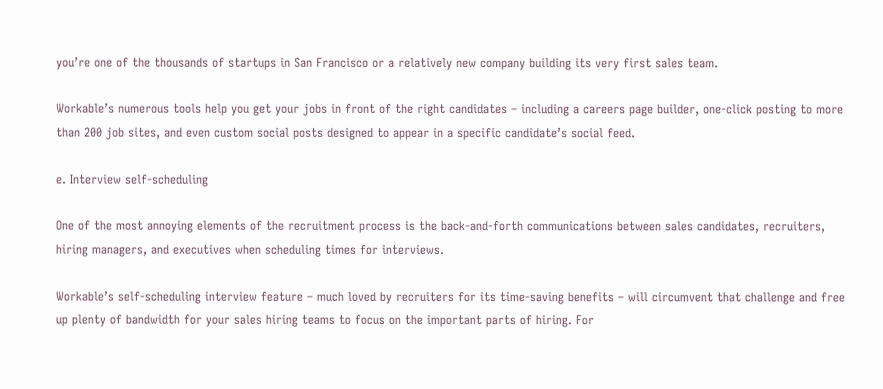you’re one of the thousands of startups in San Francisco or a relatively new company building its very first sales team.

Workable’s numerous tools help you get your jobs in front of the right candidates – including a careers page builder, one-click posting to more than 200 job sites, and even custom social posts designed to appear in a specific candidate’s social feed.

e. Interview self-scheduling

One of the most annoying elements of the recruitment process is the back-and-forth communications between sales candidates, recruiters, hiring managers, and executives when scheduling times for interviews.

Workable’s self-scheduling interview feature – much loved by recruiters for its time-saving benefits – will circumvent that challenge and free up plenty of bandwidth for your sales hiring teams to focus on the important parts of hiring. For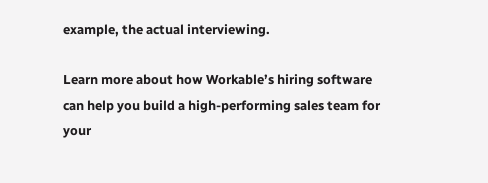example, the actual interviewing.

Learn more about how Workable’s hiring software can help you build a high-performing sales team for your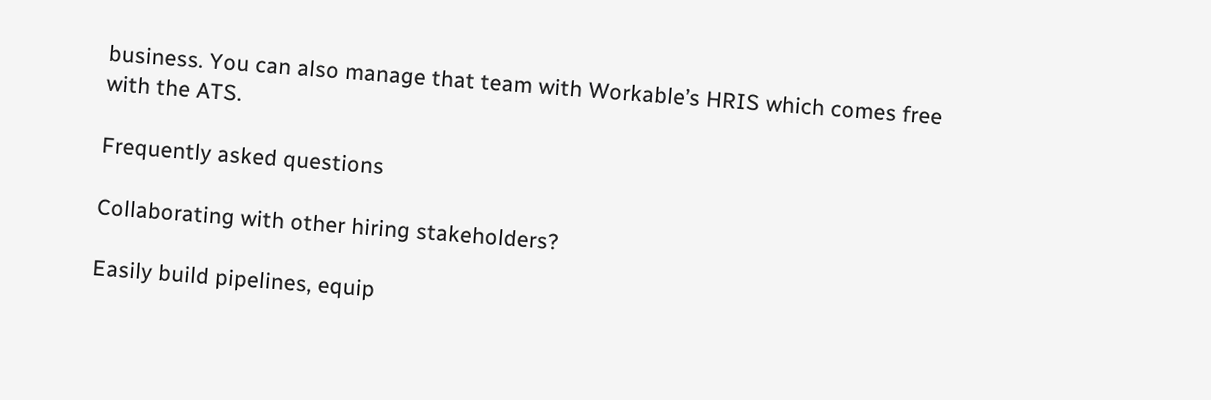business. You can also manage that team with Workable’s HRIS which comes free with the ATS.

Frequently asked questions

Collaborating with other hiring stakeholders?

Easily build pipelines, equip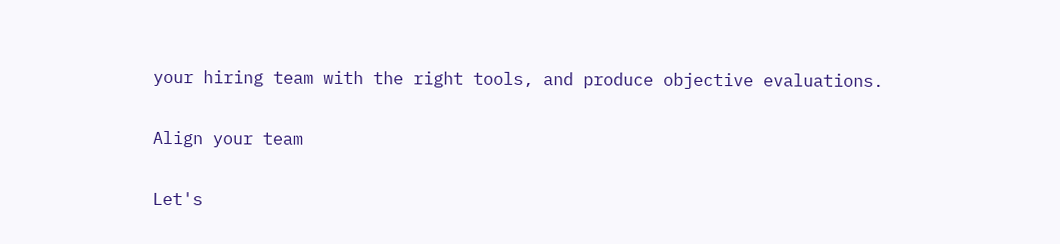your hiring team with the right tools, and produce objective evaluations.

Align your team

Let's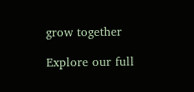grow together

Explore our full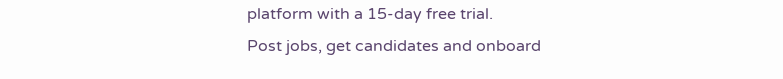platform with a 15-day free trial.
Post jobs, get candidates and onboard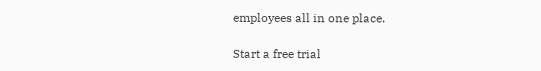employees all in one place.

Start a free trial